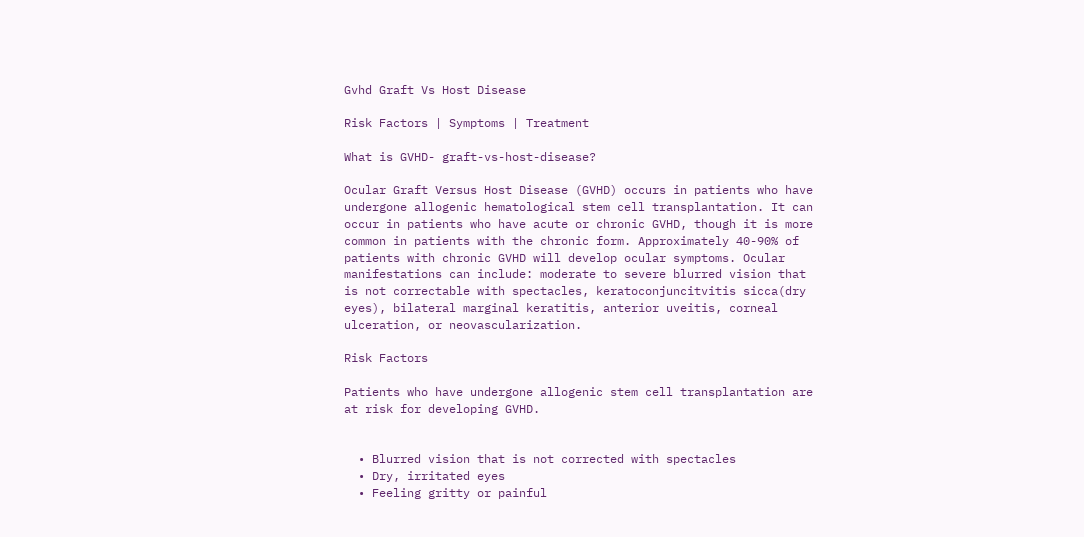Gvhd Graft Vs Host Disease

Risk Factors | Symptoms | Treatment

What is GVHD- graft-vs-host-disease?

Ocular Graft Versus Host Disease (GVHD) occurs in patients who have undergone allogenic hematological stem cell transplantation. It can occur in patients who have acute or chronic GVHD, though it is more common in patients with the chronic form. Approximately 40-90% of patients with chronic GVHD will develop ocular symptoms. Ocular manifestations can include: moderate to severe blurred vision that is not correctable with spectacles, keratoconjuncitvitis sicca(dry eyes), bilateral marginal keratitis, anterior uveitis, corneal ulceration, or neovascularization.

Risk Factors

Patients who have undergone allogenic stem cell transplantation are at risk for developing GVHD.


  • Blurred vision that is not corrected with spectacles
  • Dry, irritated eyes
  • Feeling gritty or painful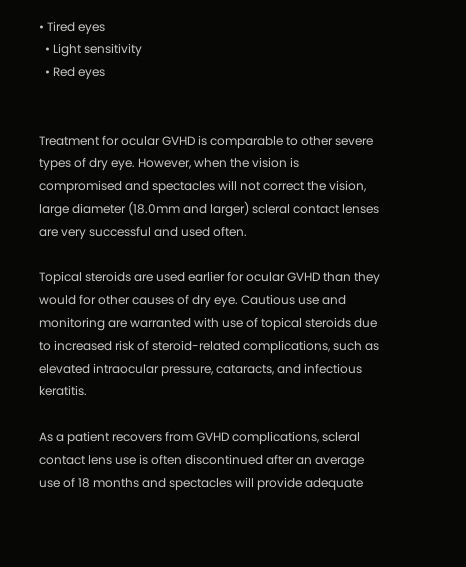• Tired eyes
  • Light sensitivity
  • Red eyes


Treatment for ocular GVHD is comparable to other severe types of dry eye. However, when the vision is compromised and spectacles will not correct the vision, large diameter (18.0mm and larger) scleral contact lenses are very successful and used often.

Topical steroids are used earlier for ocular GVHD than they would for other causes of dry eye. Cautious use and monitoring are warranted with use of topical steroids due to increased risk of steroid-related complications, such as elevated intraocular pressure, cataracts, and infectious keratitis.

As a patient recovers from GVHD complications, scleral contact lens use is often discontinued after an average use of 18 months and spectacles will provide adequate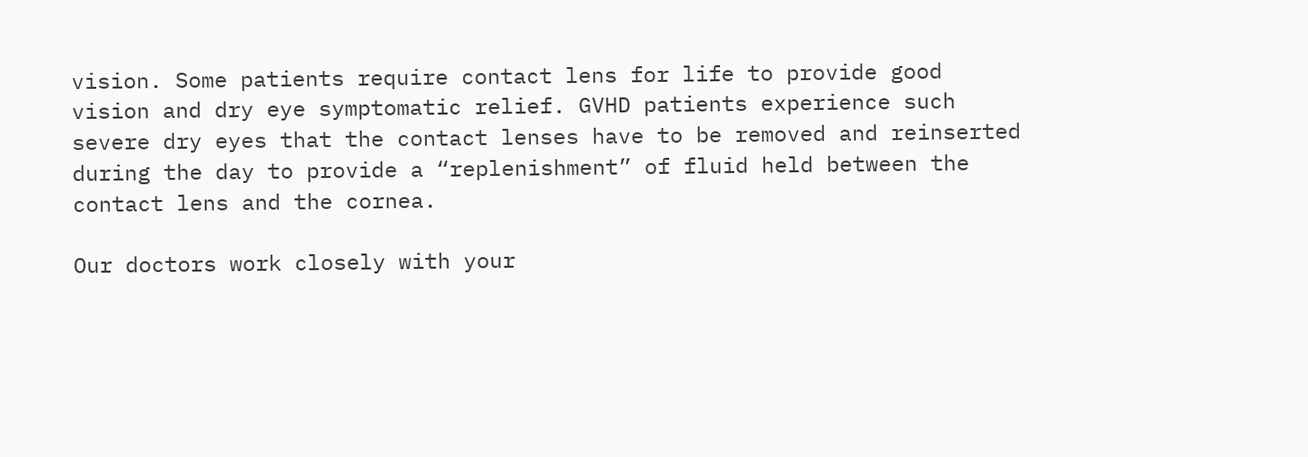vision. Some patients require contact lens for life to provide good vision and dry eye symptomatic relief. GVHD patients experience such severe dry eyes that the contact lenses have to be removed and reinserted during the day to provide a “replenishment” of fluid held between the contact lens and the cornea.

Our doctors work closely with your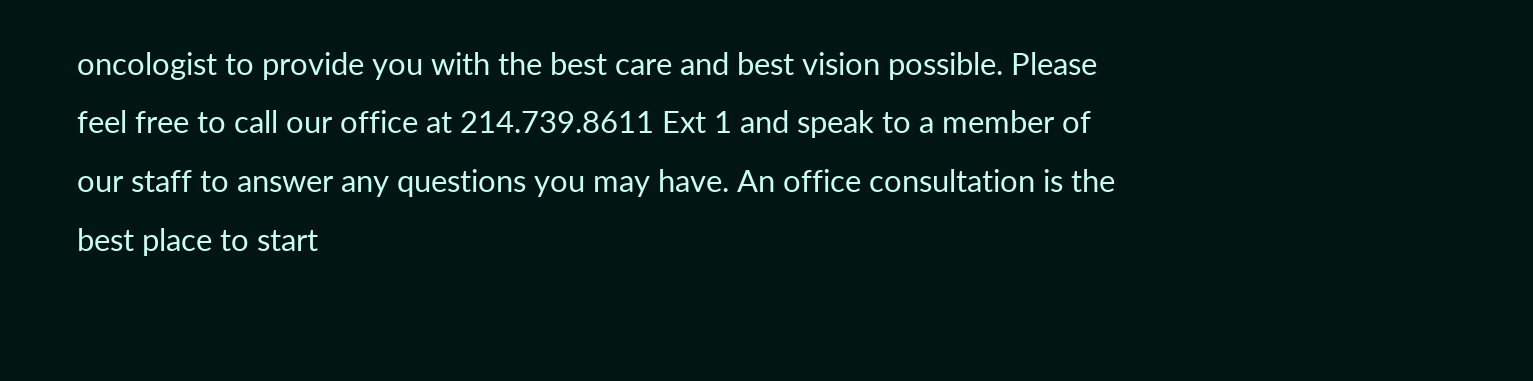oncologist to provide you with the best care and best vision possible. Please feel free to call our office at 214.739.8611 Ext 1 and speak to a member of our staff to answer any questions you may have. An office consultation is the best place to start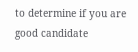to determine if you are good candidate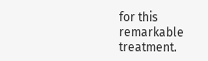for this remarkable treatment.